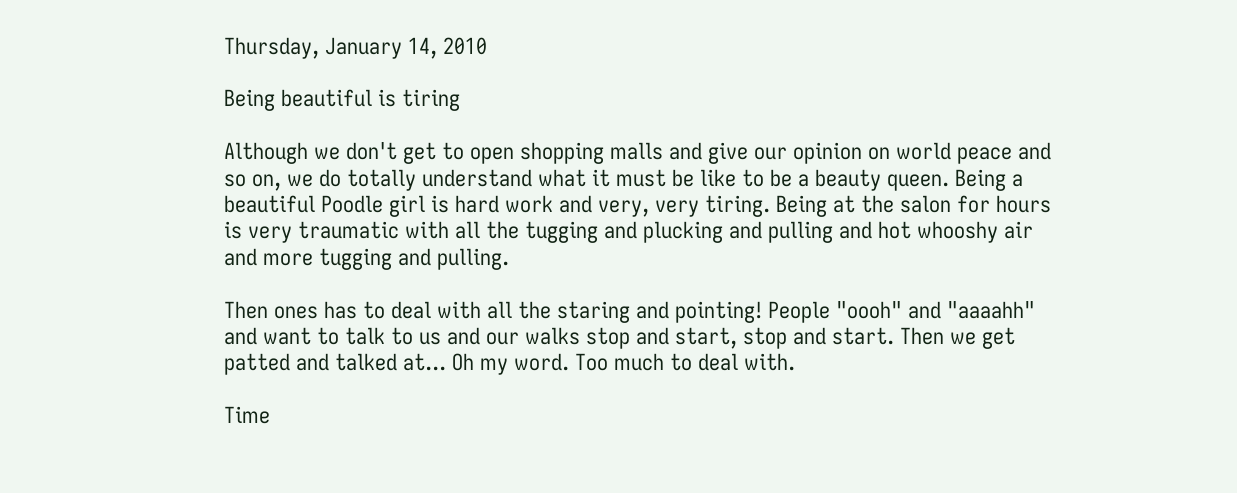Thursday, January 14, 2010

Being beautiful is tiring

Although we don't get to open shopping malls and give our opinion on world peace and so on, we do totally understand what it must be like to be a beauty queen. Being a beautiful Poodle girl is hard work and very, very tiring. Being at the salon for hours is very traumatic with all the tugging and plucking and pulling and hot whooshy air and more tugging and pulling.

Then ones has to deal with all the staring and pointing! People "oooh" and "aaaahh" and want to talk to us and our walks stop and start, stop and start. Then we get patted and talked at... Oh my word. Too much to deal with.

Time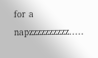for a napzzzzzzzzzz.....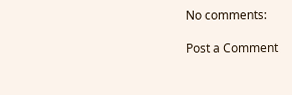No comments:

Post a Comment